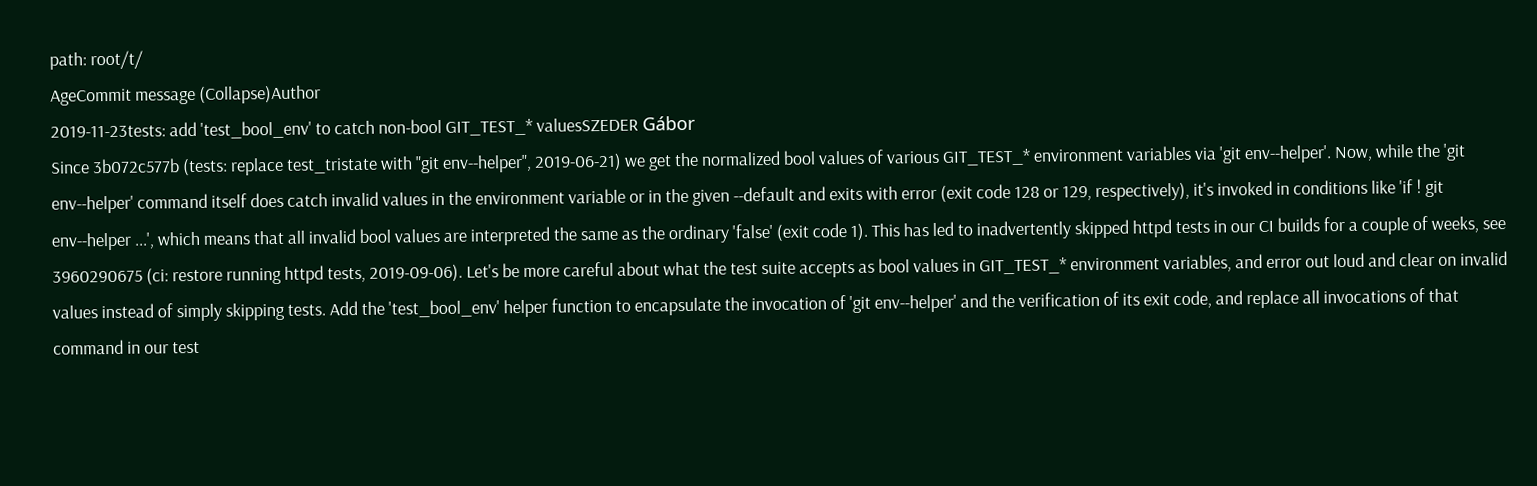path: root/t/
AgeCommit message (Collapse)Author
2019-11-23tests: add 'test_bool_env' to catch non-bool GIT_TEST_* valuesSZEDER Gábor
Since 3b072c577b (tests: replace test_tristate with "git env--helper", 2019-06-21) we get the normalized bool values of various GIT_TEST_* environment variables via 'git env--helper'. Now, while the 'git env--helper' command itself does catch invalid values in the environment variable or in the given --default and exits with error (exit code 128 or 129, respectively), it's invoked in conditions like 'if ! git env--helper ...', which means that all invalid bool values are interpreted the same as the ordinary 'false' (exit code 1). This has led to inadvertently skipped httpd tests in our CI builds for a couple of weeks, see 3960290675 (ci: restore running httpd tests, 2019-09-06). Let's be more careful about what the test suite accepts as bool values in GIT_TEST_* environment variables, and error out loud and clear on invalid values instead of simply skipping tests. Add the 'test_bool_env' helper function to encapsulate the invocation of 'git env--helper' and the verification of its exit code, and replace all invocations of that command in our test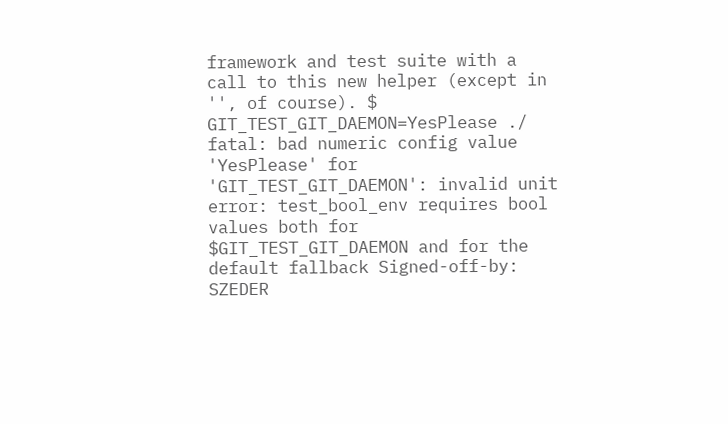framework and test suite with a call to this new helper (except in '', of course). $ GIT_TEST_GIT_DAEMON=YesPlease ./ fatal: bad numeric config value 'YesPlease' for 'GIT_TEST_GIT_DAEMON': invalid unit error: test_bool_env requires bool values both for $GIT_TEST_GIT_DAEMON and for the default fallback Signed-off-by: SZEDER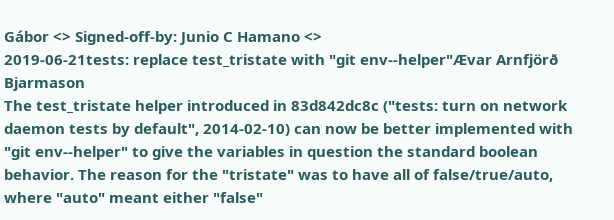Gábor <> Signed-off-by: Junio C Hamano <>
2019-06-21tests: replace test_tristate with "git env--helper"Ævar Arnfjörð Bjarmason
The test_tristate helper introduced in 83d842dc8c ("tests: turn on network daemon tests by default", 2014-02-10) can now be better implemented with "git env--helper" to give the variables in question the standard boolean behavior. The reason for the "tristate" was to have all of false/true/auto, where "auto" meant either "false"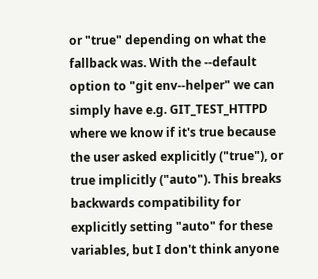or "true" depending on what the fallback was. With the --default option to "git env--helper" we can simply have e.g. GIT_TEST_HTTPD where we know if it's true because the user asked explicitly ("true"), or true implicitly ("auto"). This breaks backwards compatibility for explicitly setting "auto" for these variables, but I don't think anyone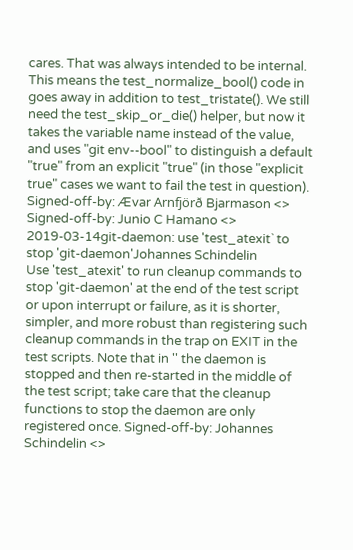cares. That was always intended to be internal. This means the test_normalize_bool() code in goes away in addition to test_tristate(). We still need the test_skip_or_die() helper, but now it takes the variable name instead of the value, and uses "git env--bool" to distinguish a default "true" from an explicit "true" (in those "explicit true" cases we want to fail the test in question). Signed-off-by: Ævar Arnfjörð Bjarmason <> Signed-off-by: Junio C Hamano <>
2019-03-14git-daemon: use 'test_atexit` to stop 'git-daemon'Johannes Schindelin
Use 'test_atexit' to run cleanup commands to stop 'git-daemon' at the end of the test script or upon interrupt or failure, as it is shorter, simpler, and more robust than registering such cleanup commands in the trap on EXIT in the test scripts. Note that in '' the daemon is stopped and then re-started in the middle of the test script; take care that the cleanup functions to stop the daemon are only registered once. Signed-off-by: Johannes Schindelin <>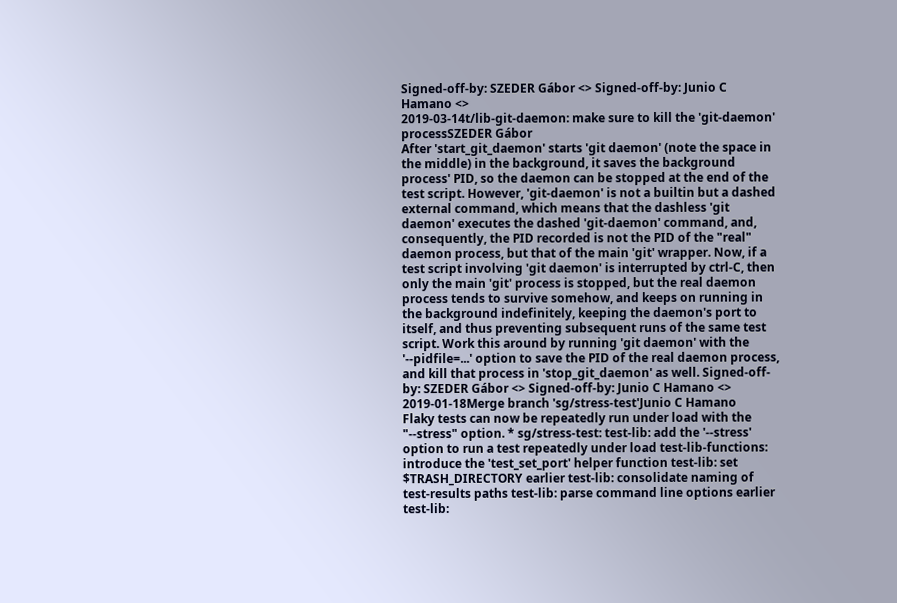Signed-off-by: SZEDER Gábor <> Signed-off-by: Junio C Hamano <>
2019-03-14t/lib-git-daemon: make sure to kill the 'git-daemon' processSZEDER Gábor
After 'start_git_daemon' starts 'git daemon' (note the space in the middle) in the background, it saves the background process' PID, so the daemon can be stopped at the end of the test script. However, 'git-daemon' is not a builtin but a dashed external command, which means that the dashless 'git daemon' executes the dashed 'git-daemon' command, and, consequently, the PID recorded is not the PID of the "real" daemon process, but that of the main 'git' wrapper. Now, if a test script involving 'git daemon' is interrupted by ctrl-C, then only the main 'git' process is stopped, but the real daemon process tends to survive somehow, and keeps on running in the background indefinitely, keeping the daemon's port to itself, and thus preventing subsequent runs of the same test script. Work this around by running 'git daemon' with the '--pidfile=...' option to save the PID of the real daemon process, and kill that process in 'stop_git_daemon' as well. Signed-off-by: SZEDER Gábor <> Signed-off-by: Junio C Hamano <>
2019-01-18Merge branch 'sg/stress-test'Junio C Hamano
Flaky tests can now be repeatedly run under load with the "--stress" option. * sg/stress-test: test-lib: add the '--stress' option to run a test repeatedly under load test-lib-functions: introduce the 'test_set_port' helper function test-lib: set $TRASH_DIRECTORY earlier test-lib: consolidate naming of test-results paths test-lib: parse command line options earlier test-lib: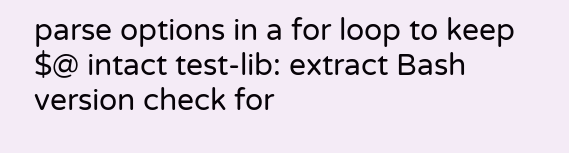parse options in a for loop to keep $@ intact test-lib: extract Bash version check for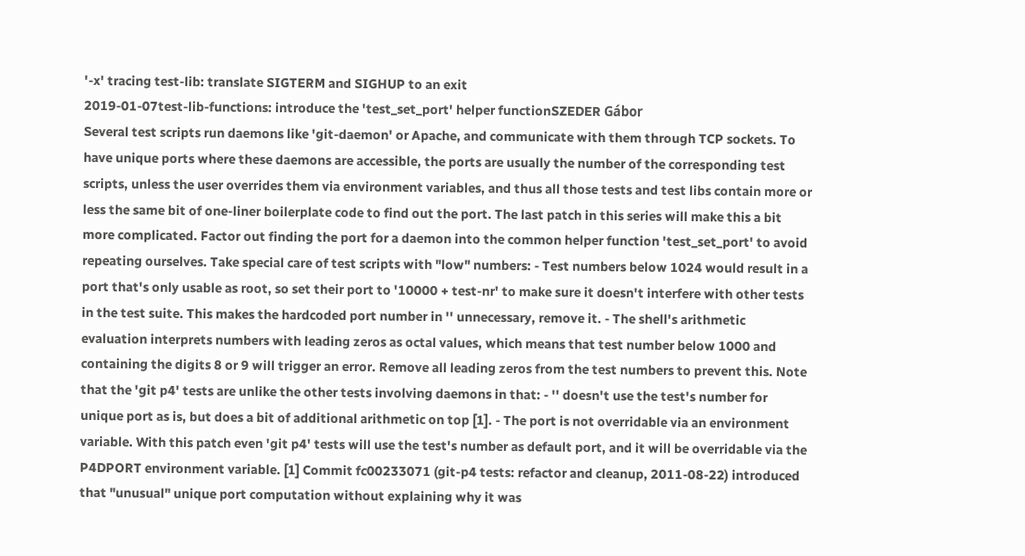'-x' tracing test-lib: translate SIGTERM and SIGHUP to an exit
2019-01-07test-lib-functions: introduce the 'test_set_port' helper functionSZEDER Gábor
Several test scripts run daemons like 'git-daemon' or Apache, and communicate with them through TCP sockets. To have unique ports where these daemons are accessible, the ports are usually the number of the corresponding test scripts, unless the user overrides them via environment variables, and thus all those tests and test libs contain more or less the same bit of one-liner boilerplate code to find out the port. The last patch in this series will make this a bit more complicated. Factor out finding the port for a daemon into the common helper function 'test_set_port' to avoid repeating ourselves. Take special care of test scripts with "low" numbers: - Test numbers below 1024 would result in a port that's only usable as root, so set their port to '10000 + test-nr' to make sure it doesn't interfere with other tests in the test suite. This makes the hardcoded port number in '' unnecessary, remove it. - The shell's arithmetic evaluation interprets numbers with leading zeros as octal values, which means that test number below 1000 and containing the digits 8 or 9 will trigger an error. Remove all leading zeros from the test numbers to prevent this. Note that the 'git p4' tests are unlike the other tests involving daemons in that: - '' doesn't use the test's number for unique port as is, but does a bit of additional arithmetic on top [1]. - The port is not overridable via an environment variable. With this patch even 'git p4' tests will use the test's number as default port, and it will be overridable via the P4DPORT environment variable. [1] Commit fc00233071 (git-p4 tests: refactor and cleanup, 2011-08-22) introduced that "unusual" unique port computation without explaining why it was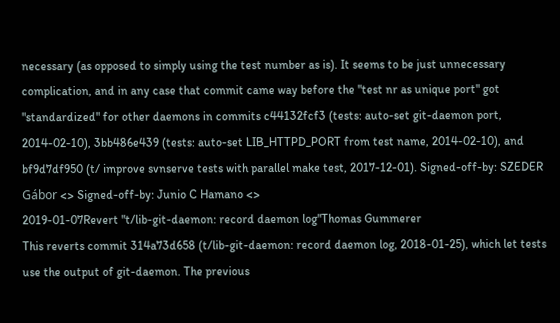necessary (as opposed to simply using the test number as is). It seems to be just unnecessary complication, and in any case that commit came way before the "test nr as unique port" got "standardized" for other daemons in commits c44132fcf3 (tests: auto-set git-daemon port, 2014-02-10), 3bb486e439 (tests: auto-set LIB_HTTPD_PORT from test name, 2014-02-10), and bf9d7df950 (t/ improve svnserve tests with parallel make test, 2017-12-01). Signed-off-by: SZEDER Gábor <> Signed-off-by: Junio C Hamano <>
2019-01-07Revert "t/lib-git-daemon: record daemon log"Thomas Gummerer
This reverts commit 314a73d658 (t/lib-git-daemon: record daemon log, 2018-01-25), which let tests use the output of git-daemon. The previous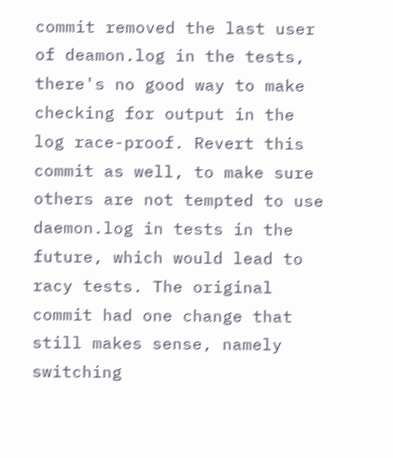commit removed the last user of deamon.log in the tests, there's no good way to make checking for output in the log race-proof. Revert this commit as well, to make sure others are not tempted to use daemon.log in tests in the future, which would lead to racy tests. The original commit had one change that still makes sense, namely switching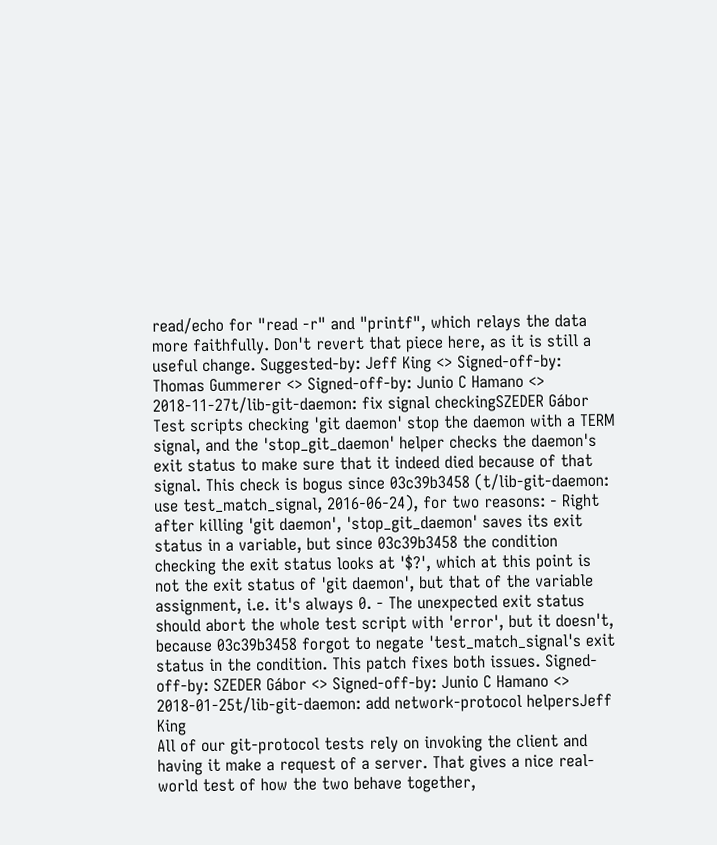read/echo for "read -r" and "printf", which relays the data more faithfully. Don't revert that piece here, as it is still a useful change. Suggested-by: Jeff King <> Signed-off-by: Thomas Gummerer <> Signed-off-by: Junio C Hamano <>
2018-11-27t/lib-git-daemon: fix signal checkingSZEDER Gábor
Test scripts checking 'git daemon' stop the daemon with a TERM signal, and the 'stop_git_daemon' helper checks the daemon's exit status to make sure that it indeed died because of that signal. This check is bogus since 03c39b3458 (t/lib-git-daemon: use test_match_signal, 2016-06-24), for two reasons: - Right after killing 'git daemon', 'stop_git_daemon' saves its exit status in a variable, but since 03c39b3458 the condition checking the exit status looks at '$?', which at this point is not the exit status of 'git daemon', but that of the variable assignment, i.e. it's always 0. - The unexpected exit status should abort the whole test script with 'error', but it doesn't, because 03c39b3458 forgot to negate 'test_match_signal's exit status in the condition. This patch fixes both issues. Signed-off-by: SZEDER Gábor <> Signed-off-by: Junio C Hamano <>
2018-01-25t/lib-git-daemon: add network-protocol helpersJeff King
All of our git-protocol tests rely on invoking the client and having it make a request of a server. That gives a nice real-world test of how the two behave together,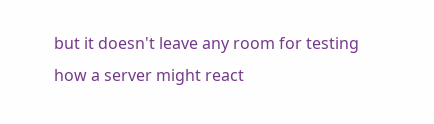but it doesn't leave any room for testing how a server might react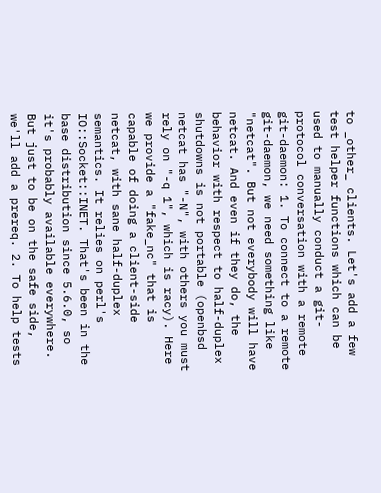to _other_ clients. Let's add a few test helper functions which can be used to manually conduct a git-protocol conversation with a remote git-daemon: 1. To connect to a remote git-daemon, we need something like "netcat". But not everybody will have netcat. And even if they do, the behavior with respect to half-duplex shutdowns is not portable (openbsd netcat has "-N", with others you must rely on "-q 1", which is racy). Here we provide a "fake_nc" that is capable of doing a client-side netcat, with sane half-duplex semantics. It relies on perl's IO::Socket::INET. That's been in the base distribution since 5.6.0, so it's probably available everywhere. But just to be on the safe side, we'll add a prereq. 2. To help tests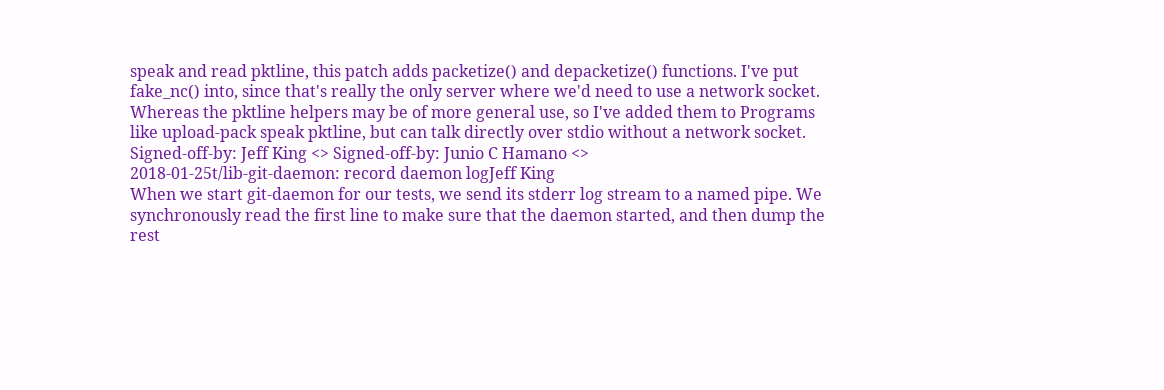speak and read pktline, this patch adds packetize() and depacketize() functions. I've put fake_nc() into, since that's really the only server where we'd need to use a network socket. Whereas the pktline helpers may be of more general use, so I've added them to Programs like upload-pack speak pktline, but can talk directly over stdio without a network socket. Signed-off-by: Jeff King <> Signed-off-by: Junio C Hamano <>
2018-01-25t/lib-git-daemon: record daemon logJeff King
When we start git-daemon for our tests, we send its stderr log stream to a named pipe. We synchronously read the first line to make sure that the daemon started, and then dump the rest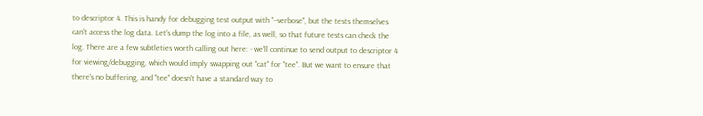to descriptor 4. This is handy for debugging test output with "--verbose", but the tests themselves can't access the log data. Let's dump the log into a file, as well, so that future tests can check the log. There are a few subtleties worth calling out here: - we'll continue to send output to descriptor 4 for viewing/debugging, which would imply swapping out "cat" for "tee". But we want to ensure that there's no buffering, and "tee" doesn't have a standard way to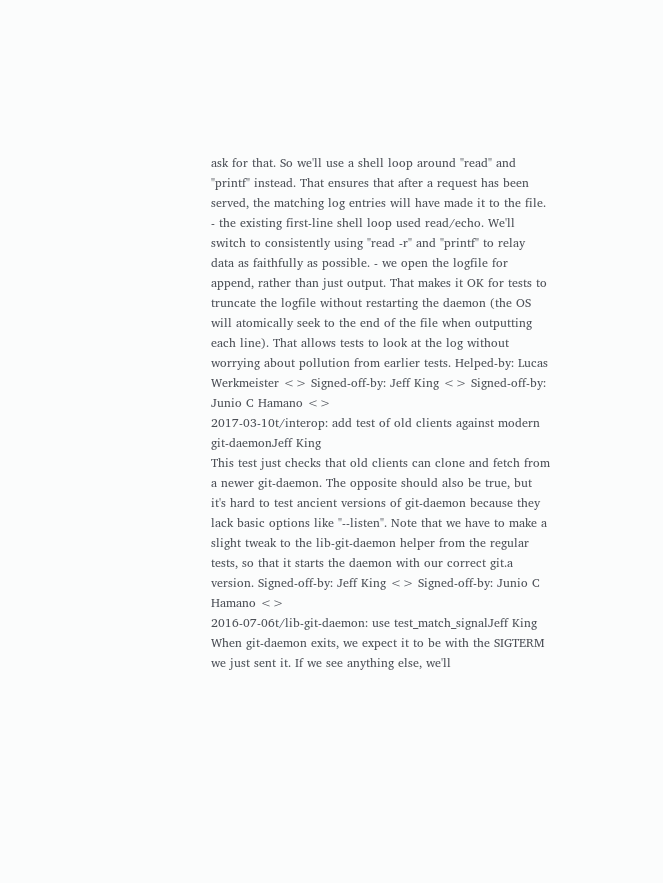ask for that. So we'll use a shell loop around "read" and "printf" instead. That ensures that after a request has been served, the matching log entries will have made it to the file. - the existing first-line shell loop used read/echo. We'll switch to consistently using "read -r" and "printf" to relay data as faithfully as possible. - we open the logfile for append, rather than just output. That makes it OK for tests to truncate the logfile without restarting the daemon (the OS will atomically seek to the end of the file when outputting each line). That allows tests to look at the log without worrying about pollution from earlier tests. Helped-by: Lucas Werkmeister <> Signed-off-by: Jeff King <> Signed-off-by: Junio C Hamano <>
2017-03-10t/interop: add test of old clients against modern git-daemonJeff King
This test just checks that old clients can clone and fetch from a newer git-daemon. The opposite should also be true, but it's hard to test ancient versions of git-daemon because they lack basic options like "--listen". Note that we have to make a slight tweak to the lib-git-daemon helper from the regular tests, so that it starts the daemon with our correct git.a version. Signed-off-by: Jeff King <> Signed-off-by: Junio C Hamano <>
2016-07-06t/lib-git-daemon: use test_match_signalJeff King
When git-daemon exits, we expect it to be with the SIGTERM we just sent it. If we see anything else, we'll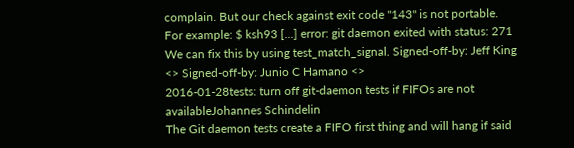complain. But our check against exit code "143" is not portable. For example: $ ksh93 [...] error: git daemon exited with status: 271 We can fix this by using test_match_signal. Signed-off-by: Jeff King <> Signed-off-by: Junio C Hamano <>
2016-01-28tests: turn off git-daemon tests if FIFOs are not availableJohannes Schindelin
The Git daemon tests create a FIFO first thing and will hang if said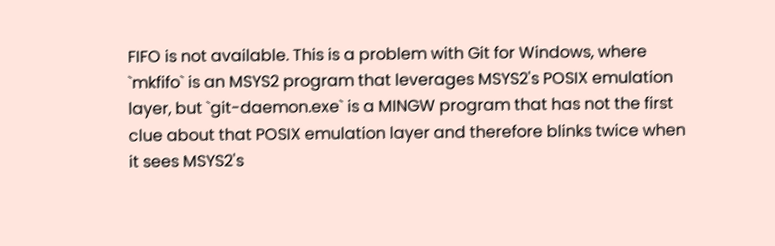FIFO is not available. This is a problem with Git for Windows, where `mkfifo` is an MSYS2 program that leverages MSYS2's POSIX emulation layer, but `git-daemon.exe` is a MINGW program that has not the first clue about that POSIX emulation layer and therefore blinks twice when it sees MSYS2's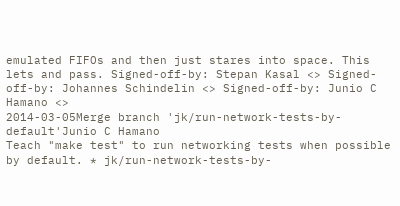emulated FIFOs and then just stares into space. This lets and pass. Signed-off-by: Stepan Kasal <> Signed-off-by: Johannes Schindelin <> Signed-off-by: Junio C Hamano <>
2014-03-05Merge branch 'jk/run-network-tests-by-default'Junio C Hamano
Teach "make test" to run networking tests when possible by default. * jk/run-network-tests-by-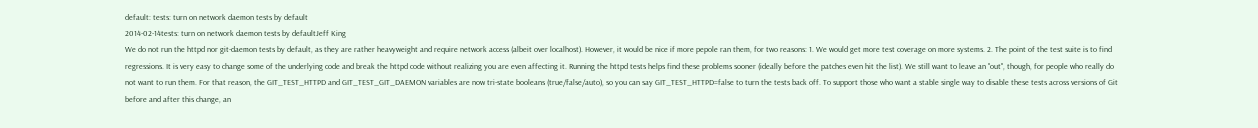default: tests: turn on network daemon tests by default
2014-02-14tests: turn on network daemon tests by defaultJeff King
We do not run the httpd nor git-daemon tests by default, as they are rather heavyweight and require network access (albeit over localhost). However, it would be nice if more pepole ran them, for two reasons: 1. We would get more test coverage on more systems. 2. The point of the test suite is to find regressions. It is very easy to change some of the underlying code and break the httpd code without realizing you are even affecting it. Running the httpd tests helps find these problems sooner (ideally before the patches even hit the list). We still want to leave an "out", though, for people who really do not want to run them. For that reason, the GIT_TEST_HTTPD and GIT_TEST_GIT_DAEMON variables are now tri-state booleans (true/false/auto), so you can say GIT_TEST_HTTPD=false to turn the tests back off. To support those who want a stable single way to disable these tests across versions of Git before and after this change, an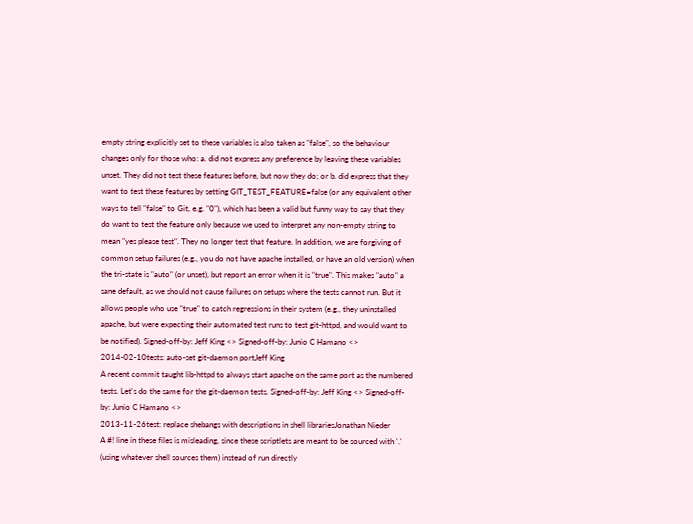empty string explicitly set to these variables is also taken as "false", so the behaviour changes only for those who: a. did not express any preference by leaving these variables unset. They did not test these features before, but now they do; or b. did express that they want to test these features by setting GIT_TEST_FEATURE=false (or any equivalent other ways to tell "false" to Git, e.g. "0"), which has been a valid but funny way to say that they do want to test the feature only because we used to interpret any non-empty string to mean "yes please test". They no longer test that feature. In addition, we are forgiving of common setup failures (e.g., you do not have apache installed, or have an old version) when the tri-state is "auto" (or unset), but report an error when it is "true". This makes "auto" a sane default, as we should not cause failures on setups where the tests cannot run. But it allows people who use "true" to catch regressions in their system (e.g., they uninstalled apache, but were expecting their automated test runs to test git-httpd, and would want to be notified). Signed-off-by: Jeff King <> Signed-off-by: Junio C Hamano <>
2014-02-10tests: auto-set git-daemon portJeff King
A recent commit taught lib-httpd to always start apache on the same port as the numbered tests. Let's do the same for the git-daemon tests. Signed-off-by: Jeff King <> Signed-off-by: Junio C Hamano <>
2013-11-26test: replace shebangs with descriptions in shell librariesJonathan Nieder
A #! line in these files is misleading, since these scriptlets are meant to be sourced with '.' (using whatever shell sources them) instead of run directly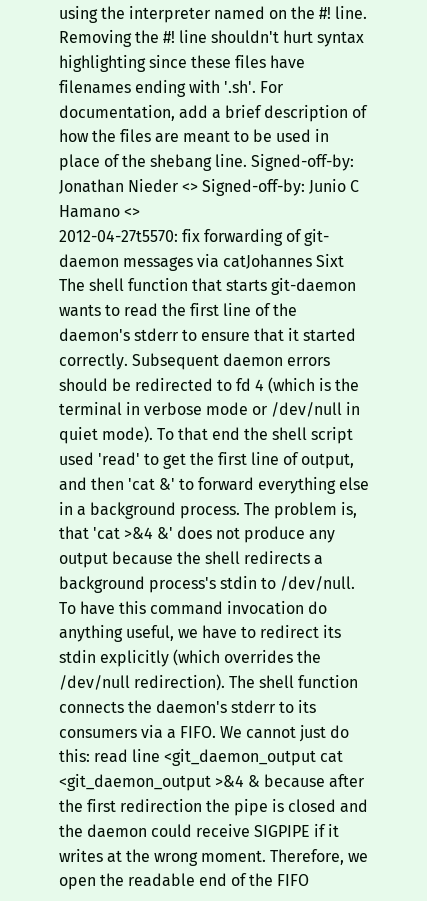using the interpreter named on the #! line. Removing the #! line shouldn't hurt syntax highlighting since these files have filenames ending with '.sh'. For documentation, add a brief description of how the files are meant to be used in place of the shebang line. Signed-off-by: Jonathan Nieder <> Signed-off-by: Junio C Hamano <>
2012-04-27t5570: fix forwarding of git-daemon messages via catJohannes Sixt
The shell function that starts git-daemon wants to read the first line of the daemon's stderr to ensure that it started correctly. Subsequent daemon errors should be redirected to fd 4 (which is the terminal in verbose mode or /dev/null in quiet mode). To that end the shell script used 'read' to get the first line of output, and then 'cat &' to forward everything else in a background process. The problem is, that 'cat >&4 &' does not produce any output because the shell redirects a background process's stdin to /dev/null. To have this command invocation do anything useful, we have to redirect its stdin explicitly (which overrides the /dev/null redirection). The shell function connects the daemon's stderr to its consumers via a FIFO. We cannot just do this: read line <git_daemon_output cat <git_daemon_output >&4 & because after the first redirection the pipe is closed and the daemon could receive SIGPIPE if it writes at the wrong moment. Therefore, we open the readable end of the FIFO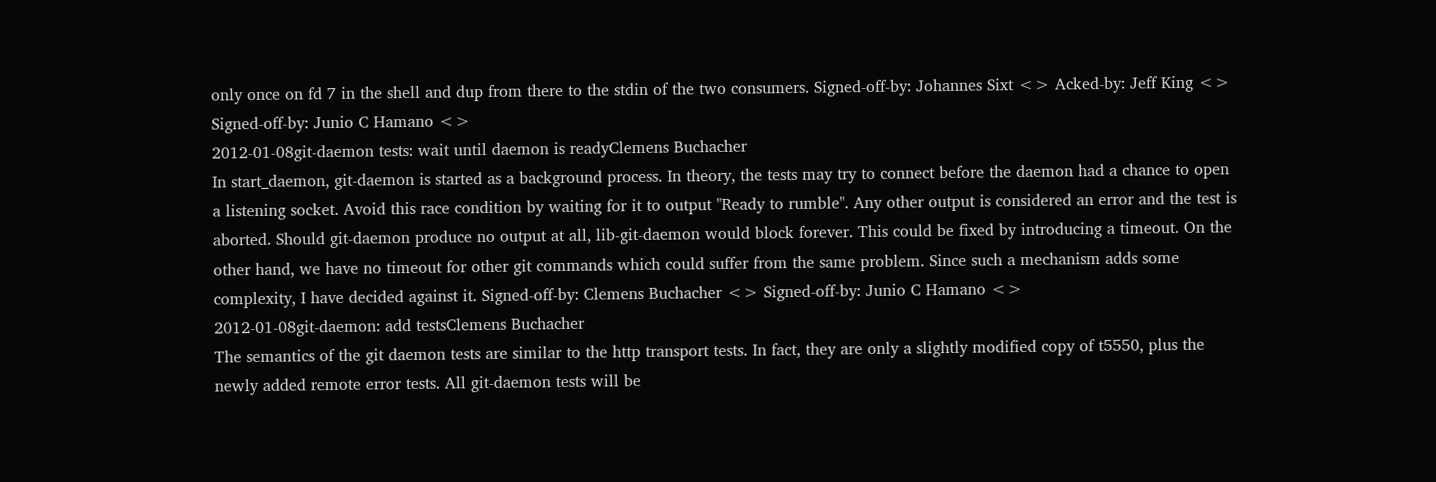only once on fd 7 in the shell and dup from there to the stdin of the two consumers. Signed-off-by: Johannes Sixt <> Acked-by: Jeff King <> Signed-off-by: Junio C Hamano <>
2012-01-08git-daemon tests: wait until daemon is readyClemens Buchacher
In start_daemon, git-daemon is started as a background process. In theory, the tests may try to connect before the daemon had a chance to open a listening socket. Avoid this race condition by waiting for it to output "Ready to rumble". Any other output is considered an error and the test is aborted. Should git-daemon produce no output at all, lib-git-daemon would block forever. This could be fixed by introducing a timeout. On the other hand, we have no timeout for other git commands which could suffer from the same problem. Since such a mechanism adds some complexity, I have decided against it. Signed-off-by: Clemens Buchacher <> Signed-off-by: Junio C Hamano <>
2012-01-08git-daemon: add testsClemens Buchacher
The semantics of the git daemon tests are similar to the http transport tests. In fact, they are only a slightly modified copy of t5550, plus the newly added remote error tests. All git-daemon tests will be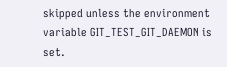skipped unless the environment variable GIT_TEST_GIT_DAEMON is set.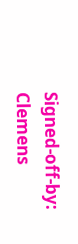Signed-off-by: Clemens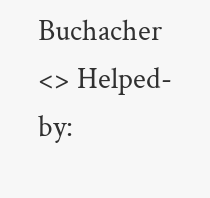Buchacher <> Helped-by: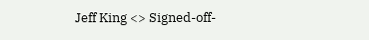Jeff King <> Signed-off-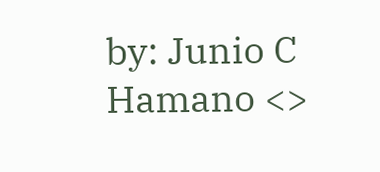by: Junio C Hamano <>